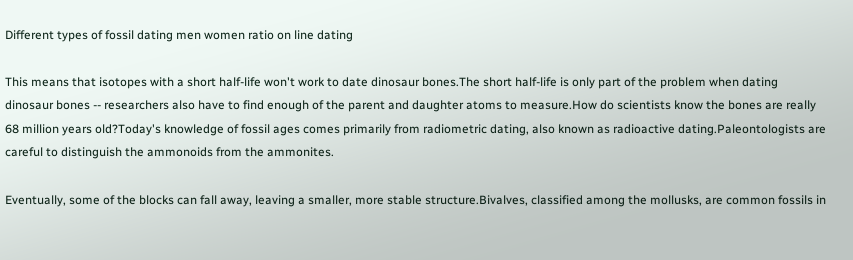Different types of fossil dating men women ratio on line dating

This means that isotopes with a short half-life won't work to date dinosaur bones.The short half-life is only part of the problem when dating dinosaur bones -- researchers also have to find enough of the parent and daughter atoms to measure.How do scientists know the bones are really 68 million years old?Today's knowledge of fossil ages comes primarily from radiometric dating, also known as radioactive dating.Paleontologists are careful to distinguish the ammonoids from the ammonites.

Eventually, some of the blocks can fall away, leaving a smaller, more stable structure.Bivalves, classified among the mollusks, are common fossils in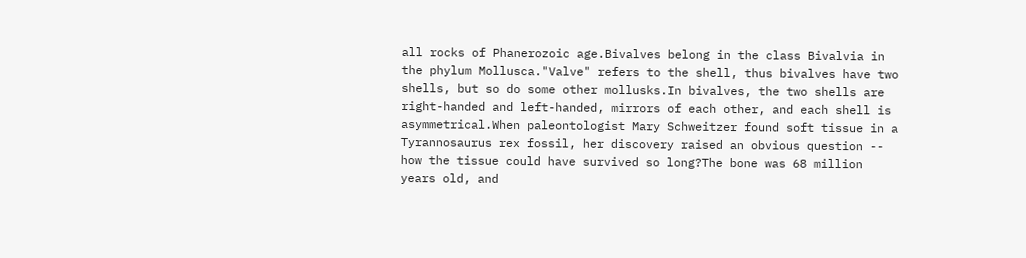all rocks of Phanerozoic age.Bivalves belong in the class Bivalvia in the phylum Mollusca."Valve" refers to the shell, thus bivalves have two shells, but so do some other mollusks.In bivalves, the two shells are right-handed and left-handed, mirrors of each other, and each shell is asymmetrical.When paleontologist Mary Schweitzer found soft tissue in a Tyrannosaurus rex fossil, her discovery raised an obvious question -- how the tissue could have survived so long?The bone was 68 million years old, and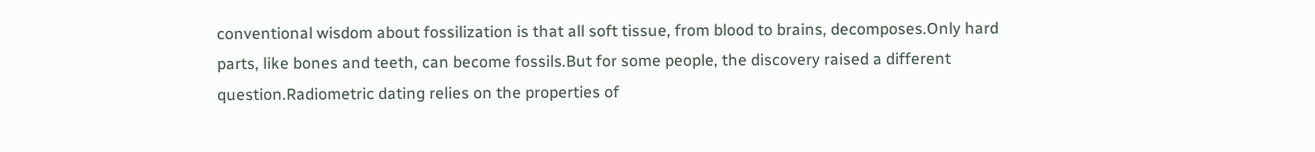conventional wisdom about fossilization is that all soft tissue, from blood to brains, decomposes.Only hard parts, like bones and teeth, can become fossils.But for some people, the discovery raised a different question.Radiometric dating relies on the properties of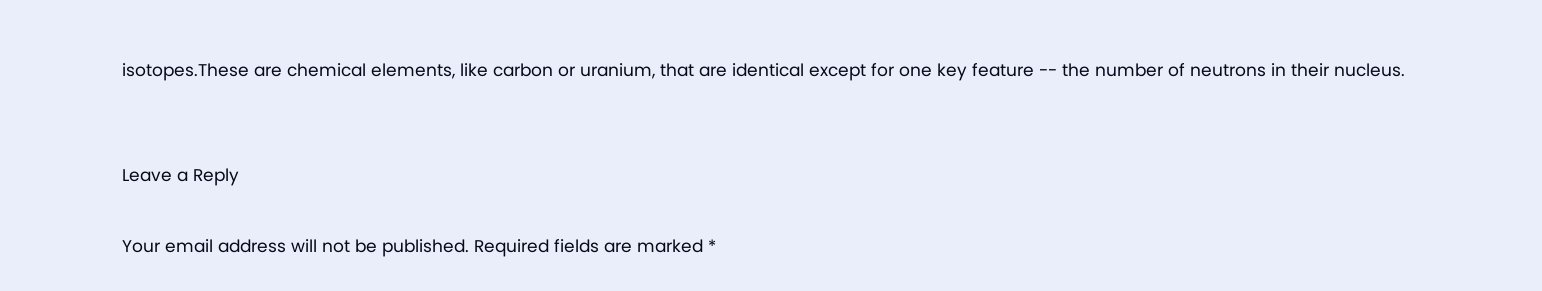isotopes.These are chemical elements, like carbon or uranium, that are identical except for one key feature -- the number of neutrons in their nucleus.


Leave a Reply

Your email address will not be published. Required fields are marked *